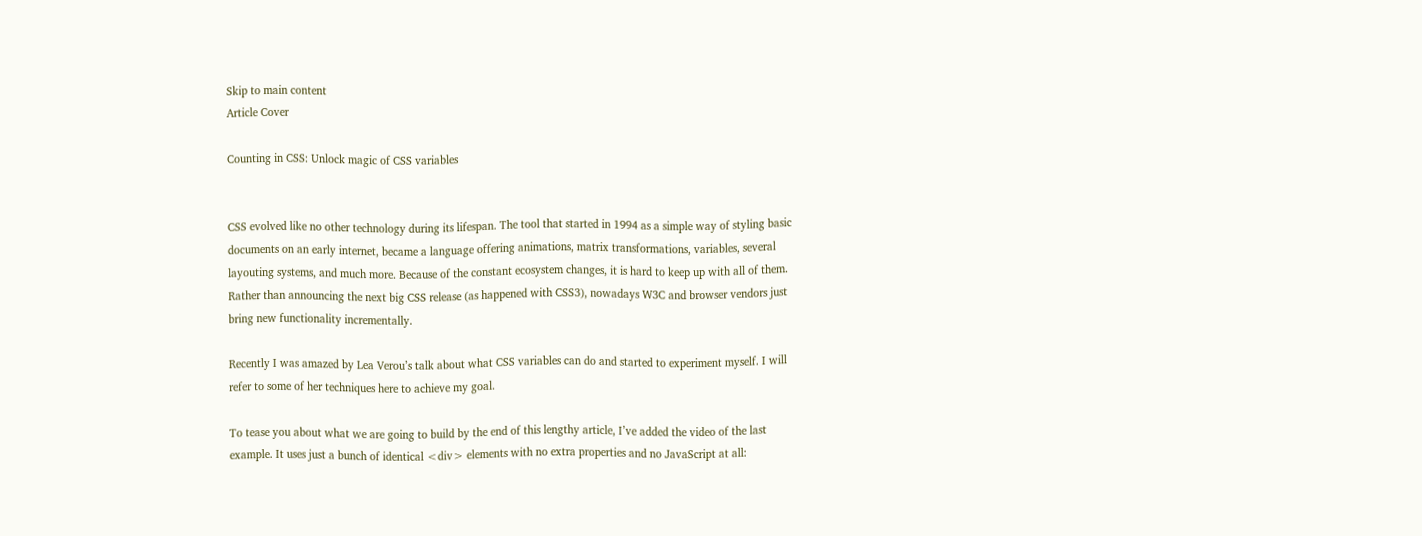Skip to main content
Article Cover

Counting in CSS: Unlock magic of CSS variables


CSS evolved like no other technology during its lifespan. The tool that started in 1994 as a simple way of styling basic documents on an early internet, became a language offering animations, matrix transformations, variables, several layouting systems, and much more. Because of the constant ecosystem changes, it is hard to keep up with all of them. Rather than announcing the next big CSS release (as happened with CSS3), nowadays W3C and browser vendors just bring new functionality incrementally.

Recently I was amazed by Lea Verou’s talk about what CSS variables can do and started to experiment myself. I will refer to some of her techniques here to achieve my goal.

To tease you about what we are going to build by the end of this lengthy article, I’ve added the video of the last example. It uses just a bunch of identical <div> elements with no extra properties and no JavaScript at all: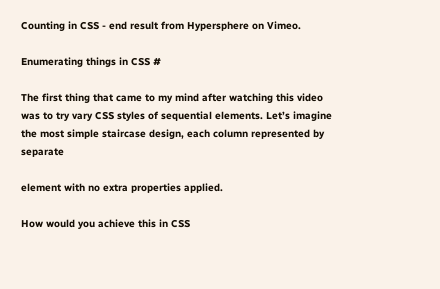Counting in CSS - end result from Hypersphere on Vimeo.

Enumerating things in CSS #

The first thing that came to my mind after watching this video was to try vary CSS styles of sequential elements. Let’s imagine the most simple staircase design, each column represented by separate

element with no extra properties applied.

How would you achieve this in CSS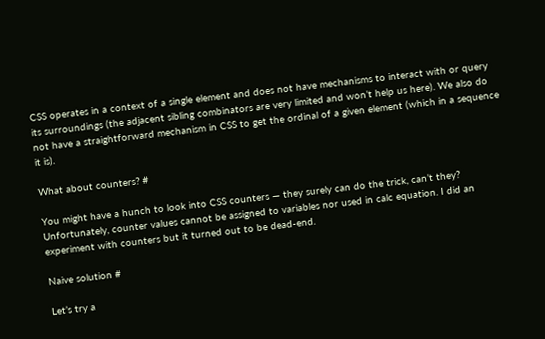CSS operates in a context of a single element and does not have mechanisms to interact with or query its surroundings (the adjacent sibling combinators are very limited and won’t help us here). We also do not have a straightforward mechanism in CSS to get the ordinal of a given element (which in a sequence it is).

What about counters? #

You might have a hunch to look into CSS counters — they surely can do the trick, can’t they? Unfortunately, counter values cannot be assigned to variables nor used in calc equation. I did an experiment with counters but it turned out to be dead-end.

Naive solution #

Let’s try a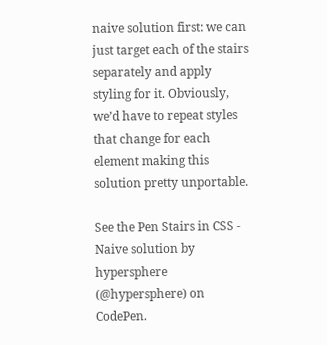naive solution first: we can just target each of the stairs separately and apply styling for it. Obviously, we’d have to repeat styles that change for each element making this solution pretty unportable.

See the Pen Stairs in CSS - Naive solution by hypersphere (@hypersphere) on CodePen.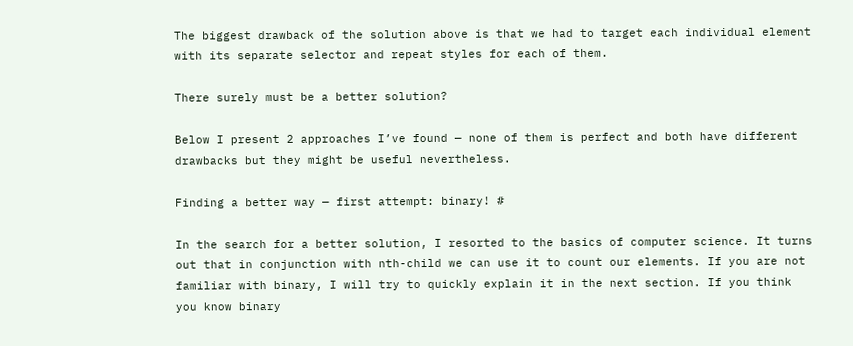The biggest drawback of the solution above is that we had to target each individual element with its separate selector and repeat styles for each of them.

There surely must be a better solution?

Below I present 2 approaches I’ve found — none of them is perfect and both have different drawbacks but they might be useful nevertheless.

Finding a better way — first attempt: binary! #

In the search for a better solution, I resorted to the basics of computer science. It turns out that in conjunction with nth-child we can use it to count our elements. If you are not familiar with binary, I will try to quickly explain it in the next section. If you think you know binary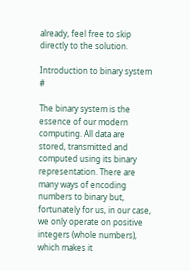already, feel free to skip directly to the solution.

Introduction to binary system #

The binary system is the essence of our modern computing. All data are stored, transmitted and computed using its binary representation. There are many ways of encoding numbers to binary but, fortunately for us, in our case, we only operate on positive integers (whole numbers), which makes it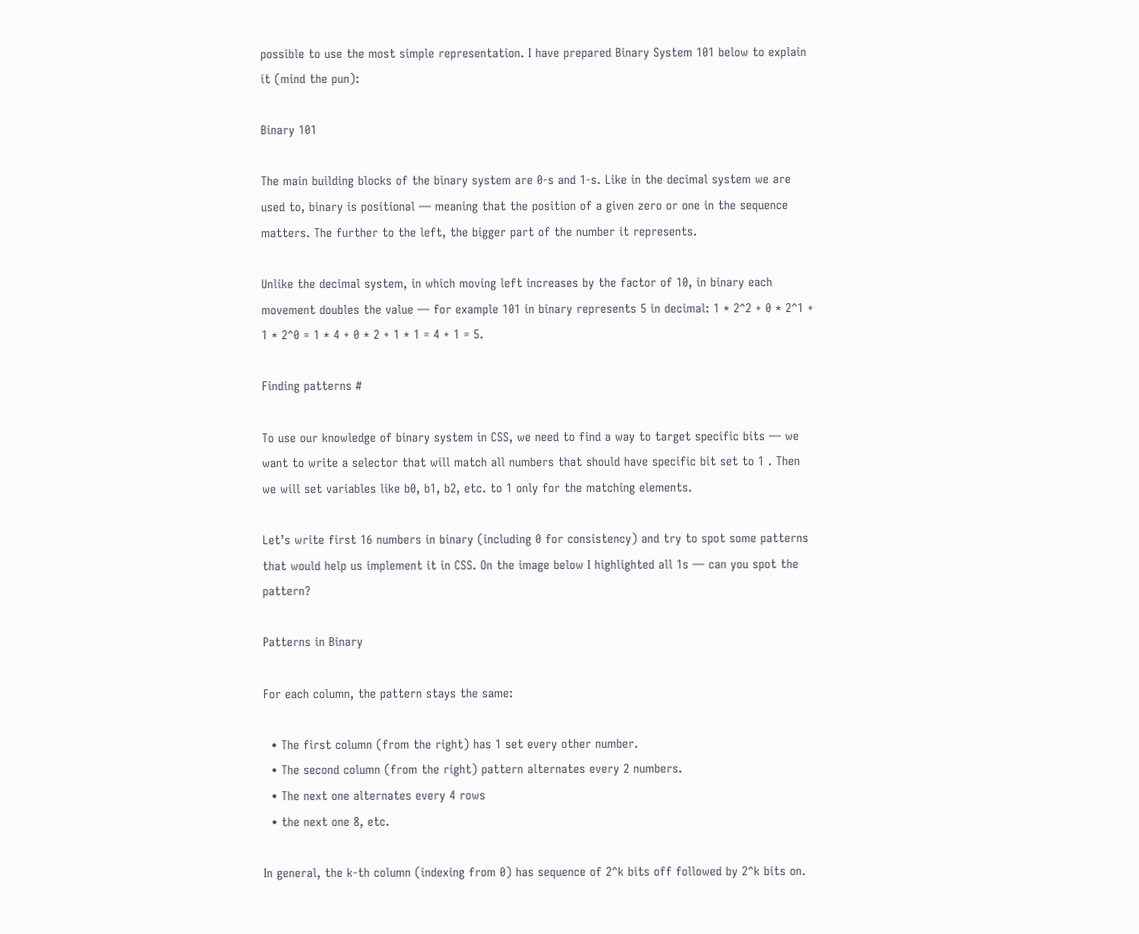possible to use the most simple representation. I have prepared Binary System 101 below to explain it (mind the pun):

Binary 101

The main building blocks of the binary system are 0-s and 1-s. Like in the decimal system we are used to, binary is positional — meaning that the position of a given zero or one in the sequence matters. The further to the left, the bigger part of the number it represents.

Unlike the decimal system, in which moving left increases by the factor of 10, in binary each movement doubles the value — for example 101 in binary represents 5 in decimal: 1 * 2^2 + 0 * 2^1 + 1 * 2^0 = 1 * 4 + 0 * 2 + 1 * 1 = 4 + 1 = 5.

Finding patterns #

To use our knowledge of binary system in CSS, we need to find a way to target specific bits — we want to write a selector that will match all numbers that should have specific bit set to 1 . Then we will set variables like b0, b1, b2, etc. to 1 only for the matching elements.

Let’s write first 16 numbers in binary (including 0 for consistency) and try to spot some patterns that would help us implement it in CSS. On the image below I highlighted all 1s — can you spot the pattern?

Patterns in Binary

For each column, the pattern stays the same:

  • The first column (from the right) has 1 set every other number.
  • The second column (from the right) pattern alternates every 2 numbers.
  • The next one alternates every 4 rows
  • the next one 8, etc.

In general, the k-th column (indexing from 0) has sequence of 2^k bits off followed by 2^k bits on.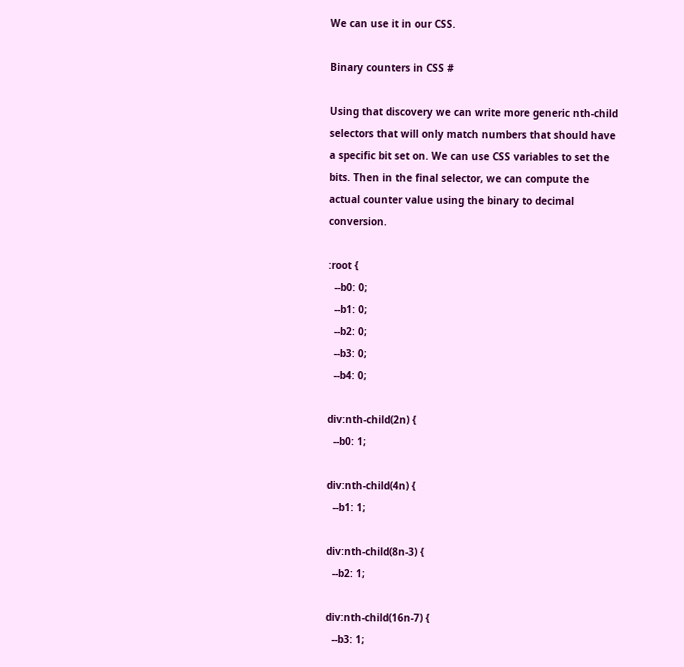We can use it in our CSS.

Binary counters in CSS #

Using that discovery we can write more generic nth-child selectors that will only match numbers that should have a specific bit set on. We can use CSS variables to set the bits. Then in the final selector, we can compute the actual counter value using the binary to decimal conversion.

:root {
  --b0: 0;
  --b1: 0;
  --b2: 0;
  --b3: 0;
  --b4: 0;

div:nth-child(2n) {
  --b0: 1;

div:nth-child(4n) {
  --b1: 1;

div:nth-child(8n-3) {
  --b2: 1;

div:nth-child(16n-7) {
  --b3: 1;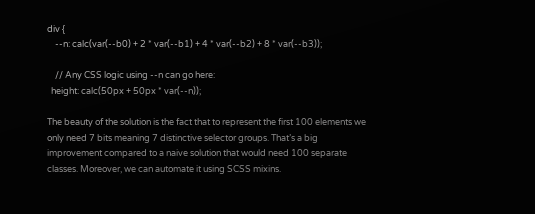div {
    --n: calc(var(--b0) + 2 * var(--b1) + 4 * var(--b2) + 8 * var(--b3));

    // Any CSS logic using --n can go here:
  height: calc(50px + 50px * var(--n));

The beauty of the solution is the fact that to represent the first 100 elements we only need 7 bits meaning 7 distinctive selector groups. That’s a big improvement compared to a naive solution that would need 100 separate classes. Moreover, we can automate it using SCSS mixins.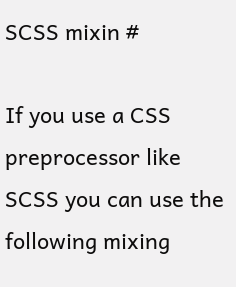SCSS mixin #

If you use a CSS preprocessor like SCSS you can use the following mixing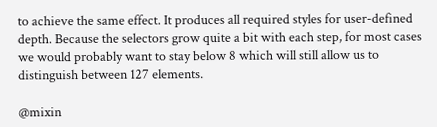to achieve the same effect. It produces all required styles for user-defined depth. Because the selectors grow quite a bit with each step, for most cases we would probably want to stay below 8 which will still allow us to distinguish between 127 elements.

@mixin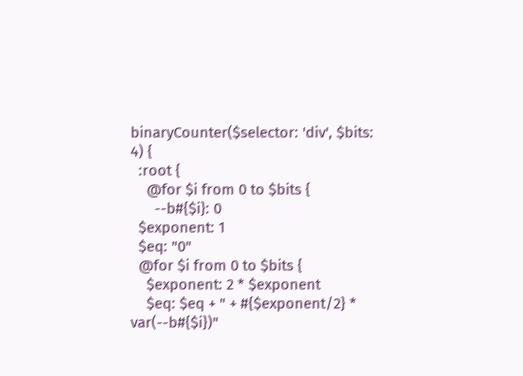binaryCounter($selector: 'div', $bits: 4) {
  :root {
    @for $i from 0 to $bits {
      --b#{$i}: 0
  $exponent: 1
  $eq: "0"
  @for $i from 0 to $bits {
    $exponent: 2 * $exponent
    $eq: $eq + " + #{$exponent/2} * var(--b#{$i})"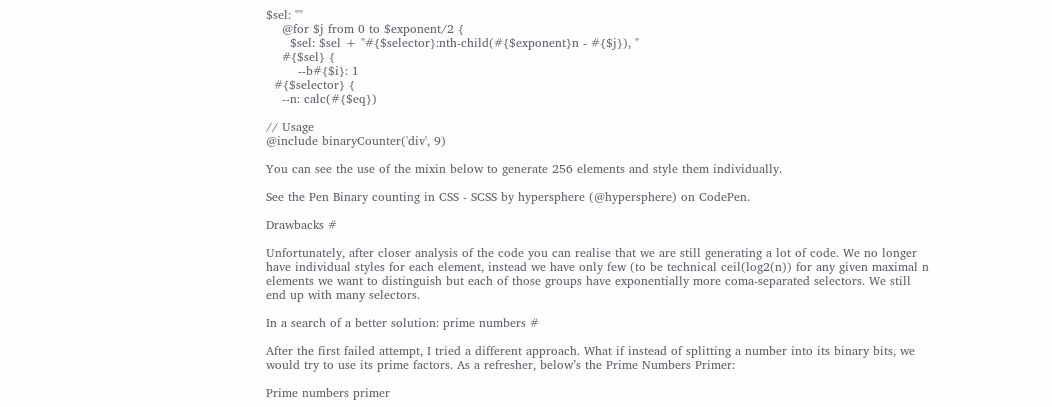$sel: ""
    @for $j from 0 to $exponent/2 {
      $sel: $sel + "#{$selector}:nth-child(#{$exponent}n - #{$j}), "
    #{$sel} {
        --b#{$i}: 1
  #{$selector} {
    --n: calc(#{$eq})

// Usage
@include binaryCounter('div', 9)

You can see the use of the mixin below to generate 256 elements and style them individually.

See the Pen Binary counting in CSS - SCSS by hypersphere (@hypersphere) on CodePen.

Drawbacks #

Unfortunately, after closer analysis of the code you can realise that we are still generating a lot of code. We no longer have individual styles for each element, instead we have only few (to be technical ceil(log2(n)) for any given maximal n elements we want to distinguish but each of those groups have exponentially more coma-separated selectors. We still end up with many selectors.

In a search of a better solution: prime numbers #

After the first failed attempt, I tried a different approach. What if instead of splitting a number into its binary bits, we would try to use its prime factors. As a refresher, below’s the Prime Numbers Primer:

Prime numbers primer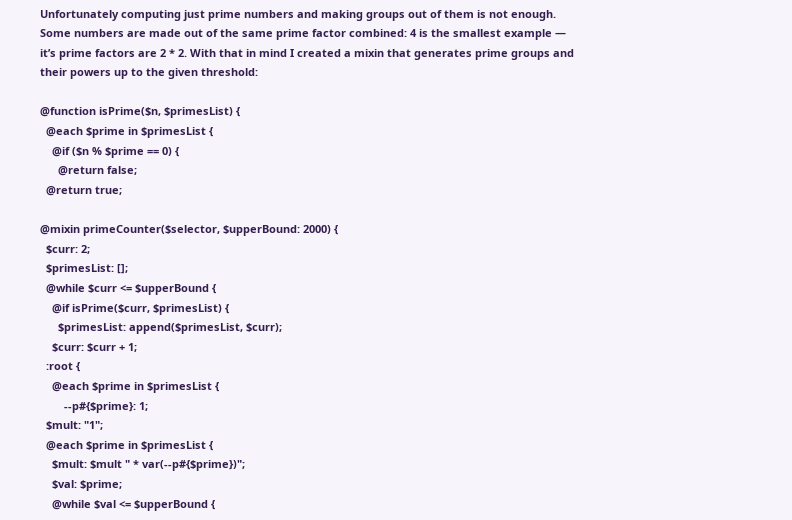Unfortunately computing just prime numbers and making groups out of them is not enough. Some numbers are made out of the same prime factor combined: 4 is the smallest example — it’s prime factors are 2 * 2. With that in mind I created a mixin that generates prime groups and their powers up to the given threshold:

@function isPrime($n, $primesList) {
  @each $prime in $primesList {
    @if ($n % $prime == 0) {
      @return false;
  @return true;

@mixin primeCounter($selector, $upperBound: 2000) {
  $curr: 2;
  $primesList: [];
  @while $curr <= $upperBound {
    @if isPrime($curr, $primesList) {
      $primesList: append($primesList, $curr);
    $curr: $curr + 1;
  :root {
    @each $prime in $primesList {
        --p#{$prime}: 1;
  $mult: "1";
  @each $prime in $primesList {
    $mult: $mult " * var(--p#{$prime})";
    $val: $prime;
    @while $val <= $upperBound {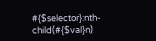#{$selector}:nth-child(#{$val}n)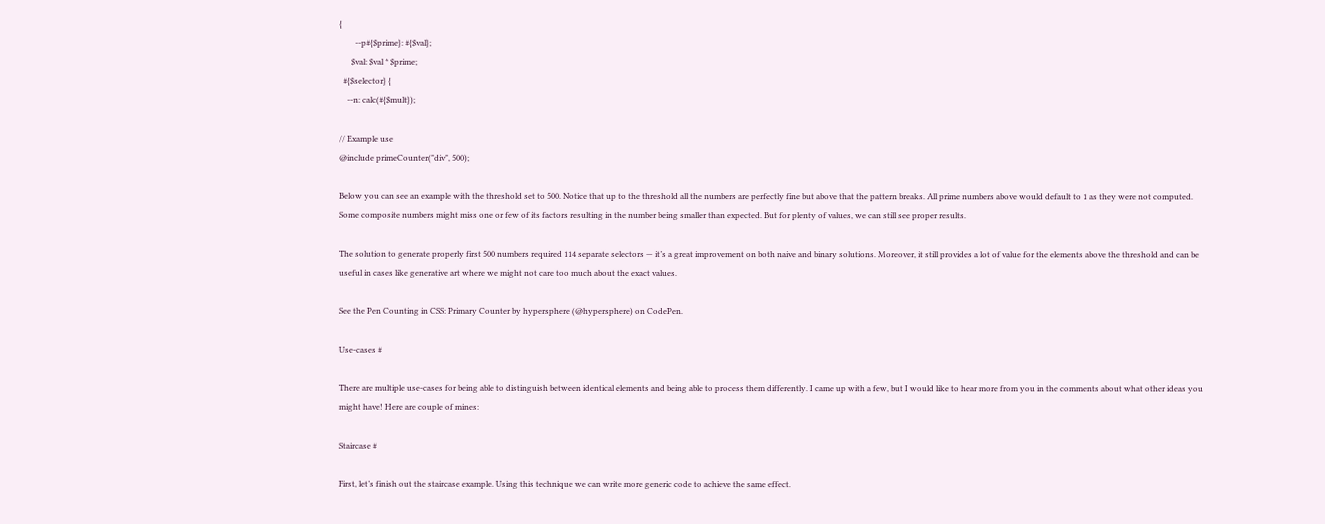{
        --p#{$prime}: #{$val};
      $val: $val * $prime;
  #{$selector} {
    --n: calc(#{$mult});

// Example use
@include primeCounter("div", 500);

Below you can see an example with the threshold set to 500. Notice that up to the threshold all the numbers are perfectly fine but above that the pattern breaks. All prime numbers above would default to 1 as they were not computed. Some composite numbers might miss one or few of its factors resulting in the number being smaller than expected. But for plenty of values, we can still see proper results.

The solution to generate properly first 500 numbers required 114 separate selectors — it’s a great improvement on both naive and binary solutions. Moreover, it still provides a lot of value for the elements above the threshold and can be useful in cases like generative art where we might not care too much about the exact values.

See the Pen Counting in CSS: Primary Counter by hypersphere (@hypersphere) on CodePen.

Use-cases #

There are multiple use-cases for being able to distinguish between identical elements and being able to process them differently. I came up with a few, but I would like to hear more from you in the comments about what other ideas you might have! Here are couple of mines:

Staircase #

First, let’s finish out the staircase example. Using this technique we can write more generic code to achieve the same effect.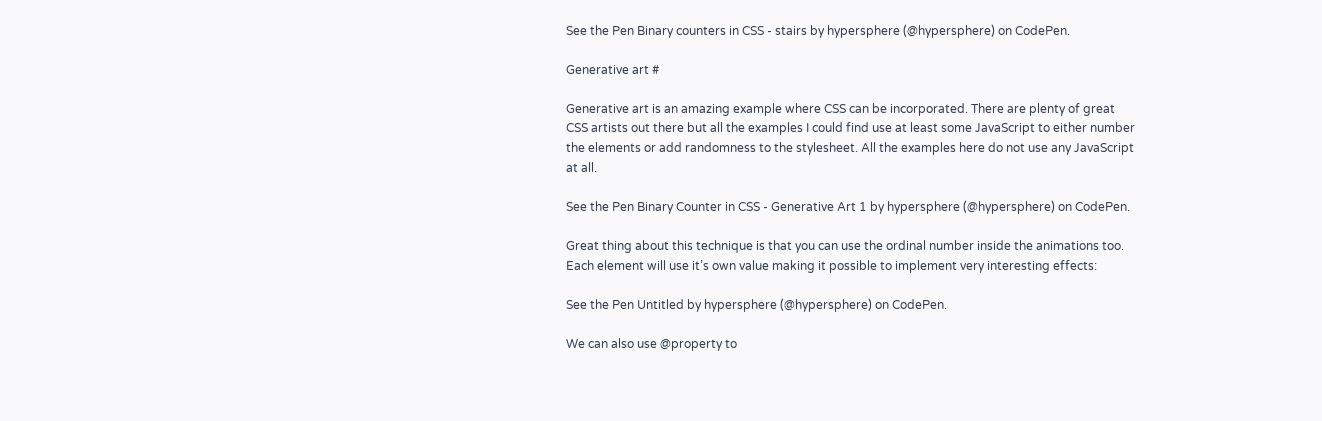See the Pen Binary counters in CSS - stairs by hypersphere (@hypersphere) on CodePen.

Generative art #

Generative art is an amazing example where CSS can be incorporated. There are plenty of great CSS artists out there but all the examples I could find use at least some JavaScript to either number the elements or add randomness to the stylesheet. All the examples here do not use any JavaScript at all.

See the Pen Binary Counter in CSS - Generative Art 1 by hypersphere (@hypersphere) on CodePen.

Great thing about this technique is that you can use the ordinal number inside the animations too. Each element will use it’s own value making it possible to implement very interesting effects:

See the Pen Untitled by hypersphere (@hypersphere) on CodePen.

We can also use @property to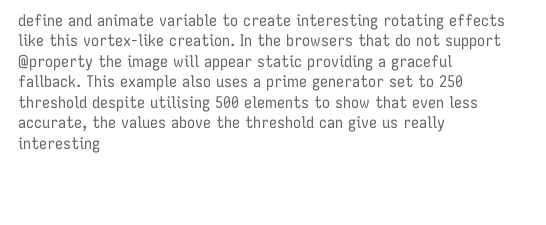define and animate variable to create interesting rotating effects like this vortex-like creation. In the browsers that do not support @property the image will appear static providing a graceful fallback. This example also uses a prime generator set to 250 threshold despite utilising 500 elements to show that even less accurate, the values above the threshold can give us really interesting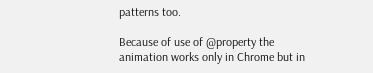patterns too.

Because of use of @property the animation works only in Chrome but in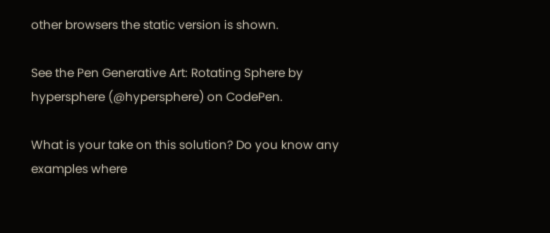other browsers the static version is shown.

See the Pen Generative Art: Rotating Sphere by hypersphere (@hypersphere) on CodePen.

What is your take on this solution? Do you know any examples where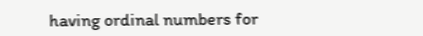having ordinal numbers for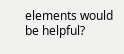elements would be helpful?